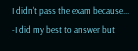I didn't pass the exam because...
-I did my best to answer but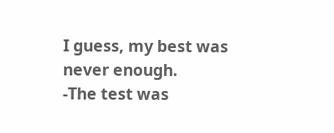I guess, my best was never enough.
-The test was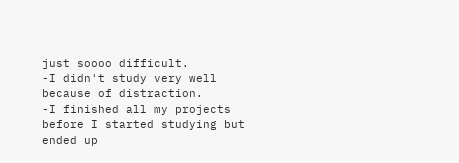just soooo difficult.
-I didn't study very well because of distraction.
-I finished all my projects before I started studying but ended up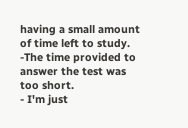having a small amount of time left to study.
-The time provided to answer the test was too short.
- I'm just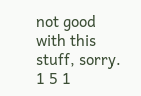not good with this stuff, sorry.
1 5 1